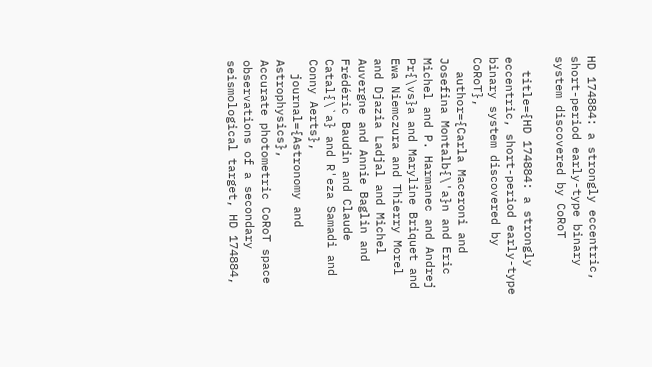HD 174884: a strongly eccentric, short-period early-type binary system discovered by CoRoT

  title={HD 174884: a strongly eccentric, short-period early-type binary system discovered by CoRoT},
  author={Carla Maceroni and Josefina Montalb{\'a}n and Eric Michel and P. Harmanec and Andrej Pr{\vs}a and Maryline Briquet and Ewa Niemczura and Thierry Morel and Djazia Ladjal and Michel Auvergne and Annie Baglin and Frédéric Baudin and Claude Catal{\`a} and R'eza Samadi and Conny Aerts},
  journal={Astronomy and Astrophysics},
Accurate photometric CoRoT space observations of a secondary seismological target, HD 174884,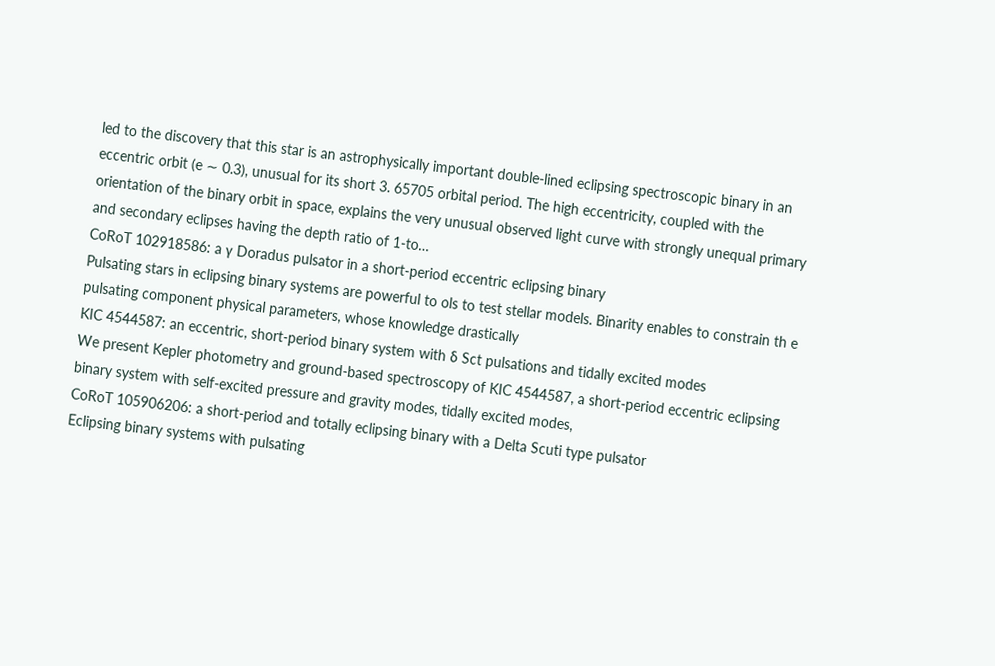led to the discovery that this star is an astrophysically important double-lined eclipsing spectroscopic binary in an eccentric orbit (e ∼ 0.3), unusual for its short 3. 65705 orbital period. The high eccentricity, coupled with the orientation of the binary orbit in space, explains the very unusual observed light curve with strongly unequal primary and secondary eclipses having the depth ratio of 1-to…
CoRoT 102918586: a γ Doradus pulsator in a short-period eccentric eclipsing binary
Pulsating stars in eclipsing binary systems are powerful to ols to test stellar models. Binarity enables to constrain th e pulsating component physical parameters, whose knowledge drastically
KIC 4544587: an eccentric, short-period binary system with δ Sct pulsations and tidally excited modes
We present Kepler photometry and ground-based spectroscopy of KIC 4544587, a short-period eccentric eclipsing binary system with self-excited pressure and gravity modes, tidally excited modes,
CoRoT 105906206: a short-period and totally eclipsing binary with a Delta Scuti type pulsator
Eclipsing binary systems with pulsating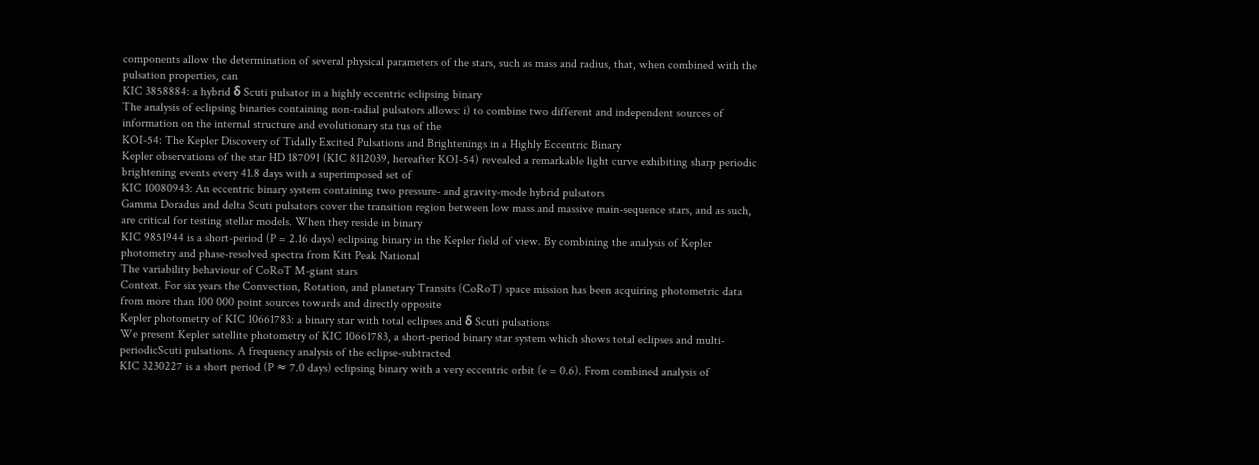components allow the determination of several physical parameters of the stars, such as mass and radius, that, when combined with the pulsation properties, can
KIC 3858884: a hybrid δ Scuti pulsator in a highly eccentric eclipsing binary
The analysis of eclipsing binaries containing non-radial pulsators allows: i) to combine two different and independent sources of information on the internal structure and evolutionary sta tus of the
KOI-54: The Kepler Discovery of Tidally Excited Pulsations and Brightenings in a Highly Eccentric Binary
Kepler observations of the star HD 187091 (KIC 8112039, hereafter KOI-54) revealed a remarkable light curve exhibiting sharp periodic brightening events every 41.8 days with a superimposed set of
KIC 10080943: An eccentric binary system containing two pressure- and gravity-mode hybrid pulsators
Gamma Doradus and delta Scuti pulsators cover the transition region between low mass and massive main-sequence stars, and as such, are critical for testing stellar models. When they reside in binary
KIC 9851944 is a short-period (P = 2.16 days) eclipsing binary in the Kepler field of view. By combining the analysis of Kepler photometry and phase-resolved spectra from Kitt Peak National
The variability behaviour of CoRoT M-giant stars
Context. For six years the Convection, Rotation, and planetary Transits (CoRoT) space mission has been acquiring photometric data from more than 100 000 point sources towards and directly opposite
Kepler photometry of KIC 10661783: a binary star with total eclipses and δ Scuti pulsations
We present Kepler satellite photometry of KIC 10661783, a short-period binary star system which shows total eclipses and multi-periodicScuti pulsations. A frequency analysis of the eclipse-subtracted
KIC 3230227 is a short period (P ≈ 7.0 days) eclipsing binary with a very eccentric orbit (e = 0.6). From combined analysis of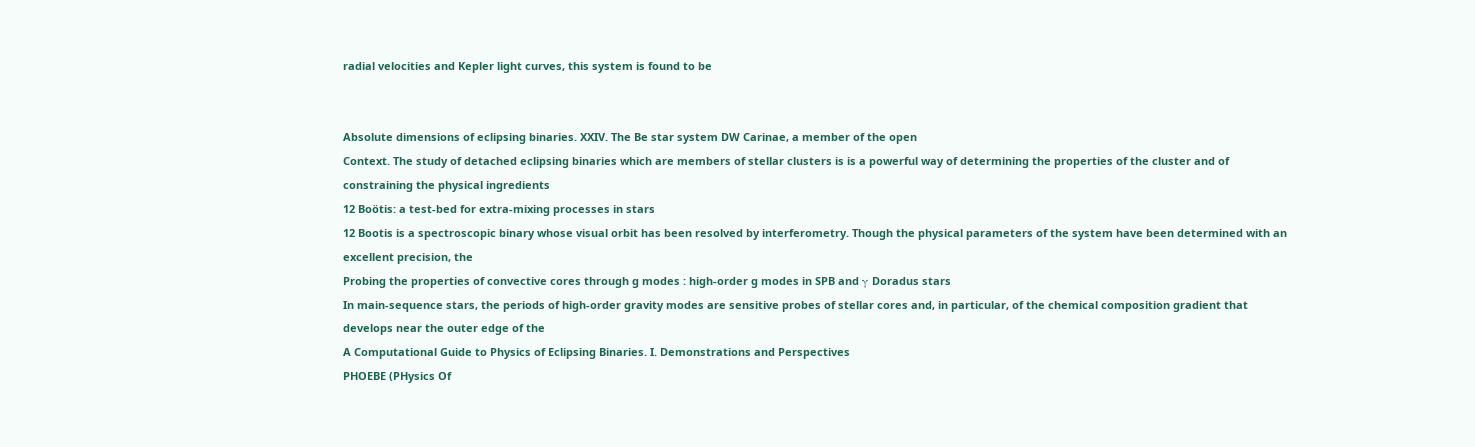radial velocities and Kepler light curves, this system is found to be


Absolute dimensions of eclipsing binaries. XXIV. The Be star system DW Carinae, a member of the open
Context. The study of detached eclipsing binaries which are members of stellar clusters is is a powerful way of determining the properties of the cluster and of constraining the physical ingredients
12 Boötis: a test-bed for extra-mixing processes in stars
12 Bootis is a spectroscopic binary whose visual orbit has been resolved by interferometry. Though the physical parameters of the system have been determined with an excellent precision, the
Probing the properties of convective cores through g modes : high-order g modes in SPB and γ Doradus stars
In main-sequence stars, the periods of high-order gravity modes are sensitive probes of stellar cores and, in particular, of the chemical composition gradient that develops near the outer edge of the
A Computational Guide to Physics of Eclipsing Binaries. I. Demonstrations and Perspectives
PHOEBE (PHysics Of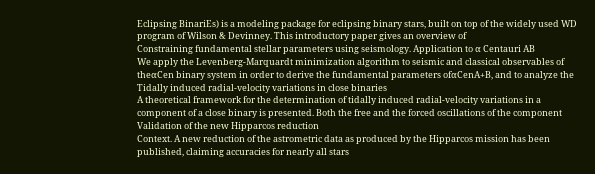Eclipsing BinariEs) is a modeling package for eclipsing binary stars, built on top of the widely used WD program of Wilson & Devinney. This introductory paper gives an overview of
Constraining fundamental stellar parameters using seismology. Application to α Centauri AB
We apply the Levenberg-Marquardt minimization algorithm to seismic and classical observables of theαCen binary system in order to derive the fundamental parameters ofαCenA+B, and to analyze the
Tidally induced radial-velocity variations in close binaries
A theoretical framework for the determination of tidally induced radial-velocity variations in a component of a close binary is presented. Both the free and the forced oscillations of the component
Validation of the new Hipparcos reduction
Context. A new reduction of the astrometric data as produced by the Hipparcos mission has been published, claiming accuracies for nearly all stars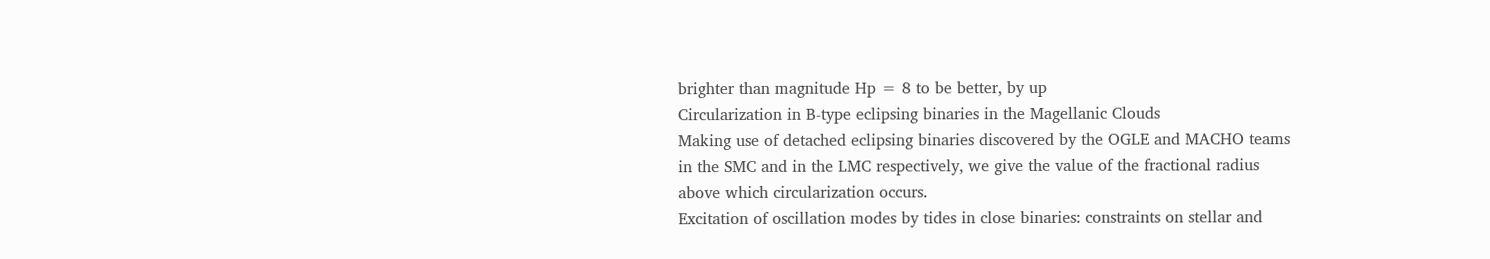brighter than magnitude Hp = 8 to be better, by up
Circularization in B-type eclipsing binaries in the Magellanic Clouds
Making use of detached eclipsing binaries discovered by the OGLE and MACHO teams in the SMC and in the LMC respectively, we give the value of the fractional radius above which circularization occurs.
Excitation of oscillation modes by tides in close binaries: constraints on stellar and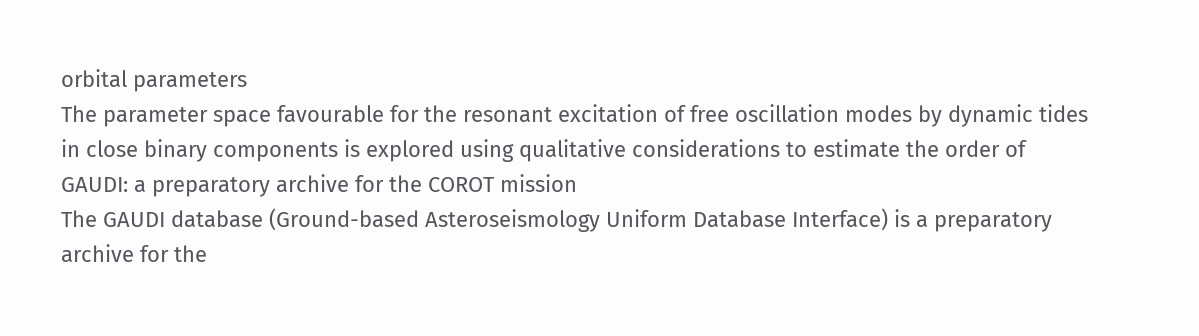orbital parameters
The parameter space favourable for the resonant excitation of free oscillation modes by dynamic tides in close binary components is explored using qualitative considerations to estimate the order of
GAUDI: a preparatory archive for the COROT mission
The GAUDI database (Ground-based Asteroseismology Uniform Database Interface) is a preparatory archive for the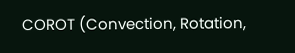COROT (Convection, Rotation,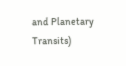and Planetary Transits)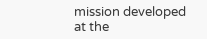mission developed at the